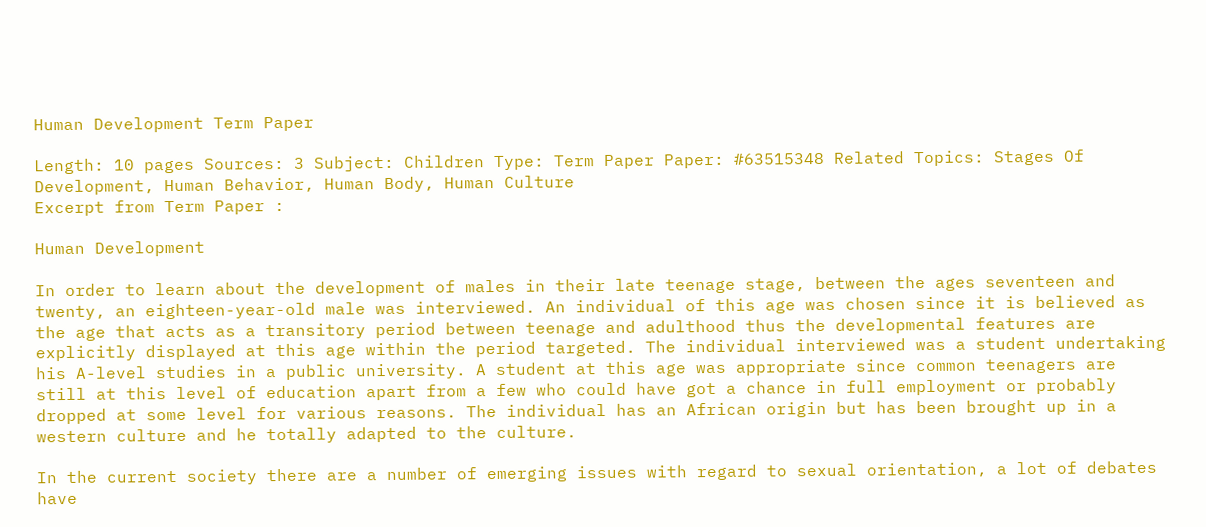Human Development Term Paper

Length: 10 pages Sources: 3 Subject: Children Type: Term Paper Paper: #63515348 Related Topics: Stages Of Development, Human Behavior, Human Body, Human Culture
Excerpt from Term Paper :

Human Development

In order to learn about the development of males in their late teenage stage, between the ages seventeen and twenty, an eighteen-year-old male was interviewed. An individual of this age was chosen since it is believed as the age that acts as a transitory period between teenage and adulthood thus the developmental features are explicitly displayed at this age within the period targeted. The individual interviewed was a student undertaking his A-level studies in a public university. A student at this age was appropriate since common teenagers are still at this level of education apart from a few who could have got a chance in full employment or probably dropped at some level for various reasons. The individual has an African origin but has been brought up in a western culture and he totally adapted to the culture.

In the current society there are a number of emerging issues with regard to sexual orientation, a lot of debates have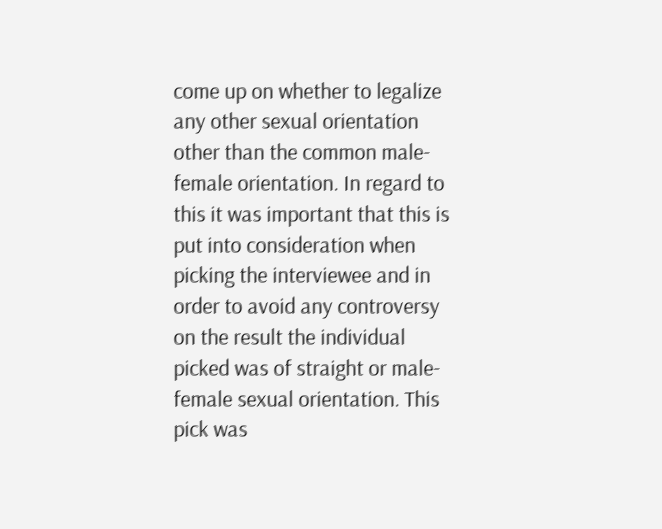come up on whether to legalize any other sexual orientation other than the common male-female orientation. In regard to this it was important that this is put into consideration when picking the interviewee and in order to avoid any controversy on the result the individual picked was of straight or male-female sexual orientation. This pick was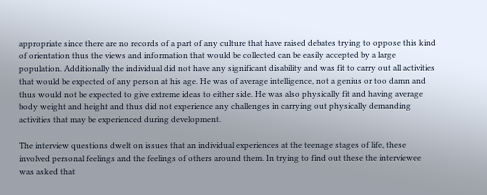appropriate since there are no records of a part of any culture that have raised debates trying to oppose this kind of orientation thus the views and information that would be collected can be easily accepted by a large population. Additionally the individual did not have any significant disability and was fit to carry out all activities that would be expected of any person at his age. He was of average intelligence, not a genius or too damn and thus would not be expected to give extreme ideas to either side. He was also physically fit and having average body weight and height and thus did not experience any challenges in carrying out physically demanding activities that may be experienced during development.

The interview questions dwelt on issues that an individual experiences at the teenage stages of life, these involved personal feelings and the feelings of others around them. In trying to find out these the interviewee was asked that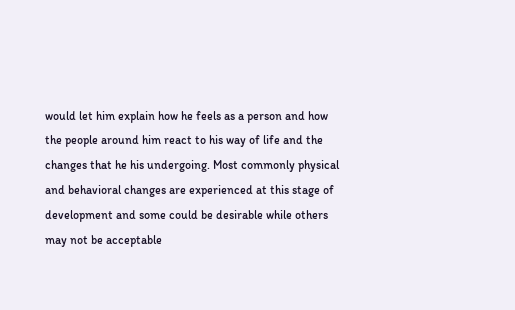would let him explain how he feels as a person and how the people around him react to his way of life and the changes that he his undergoing. Most commonly physical and behavioral changes are experienced at this stage of development and some could be desirable while others may not be acceptable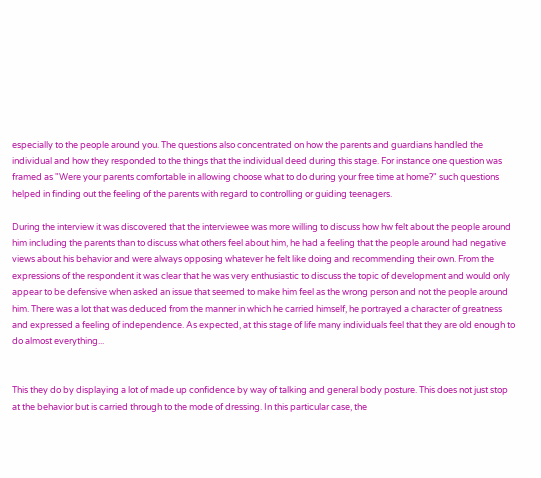especially to the people around you. The questions also concentrated on how the parents and guardians handled the individual and how they responded to the things that the individual deed during this stage. For instance one question was framed as "Were your parents comfortable in allowing choose what to do during your free time at home?" such questions helped in finding out the feeling of the parents with regard to controlling or guiding teenagers.

During the interview it was discovered that the interviewee was more willing to discuss how hw felt about the people around him including the parents than to discuss what others feel about him, he had a feeling that the people around had negative views about his behavior and were always opposing whatever he felt like doing and recommending their own. From the expressions of the respondent it was clear that he was very enthusiastic to discuss the topic of development and would only appear to be defensive when asked an issue that seemed to make him feel as the wrong person and not the people around him. There was a lot that was deduced from the manner in which he carried himself, he portrayed a character of greatness and expressed a feeling of independence. As expected, at this stage of life many individuals feel that they are old enough to do almost everything...


This they do by displaying a lot of made up confidence by way of talking and general body posture. This does not just stop at the behavior but is carried through to the mode of dressing. In this particular case, the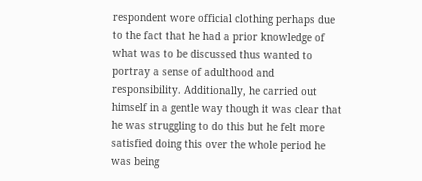respondent wore official clothing perhaps due to the fact that he had a prior knowledge of what was to be discussed thus wanted to portray a sense of adulthood and responsibility. Additionally, he carried out himself in a gentle way though it was clear that he was struggling to do this but he felt more satisfied doing this over the whole period he was being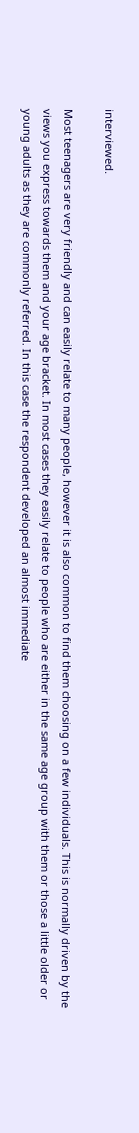interviewed.

Most teenagers are very friendly and can easily relate to many people, however it is also common to find them choosing on a few individuals. This is normally driven by the views you express towards them and your age bracket. In most cases they easily relate to people who are either in the same age group with them or those a little older or young adults as they are commonly referred. In this case the respondent developed an almost immediate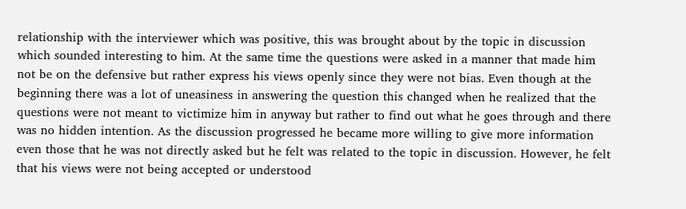relationship with the interviewer which was positive, this was brought about by the topic in discussion which sounded interesting to him. At the same time the questions were asked in a manner that made him not be on the defensive but rather express his views openly since they were not bias. Even though at the beginning there was a lot of uneasiness in answering the question this changed when he realized that the questions were not meant to victimize him in anyway but rather to find out what he goes through and there was no hidden intention. As the discussion progressed he became more willing to give more information even those that he was not directly asked but he felt was related to the topic in discussion. However, he felt that his views were not being accepted or understood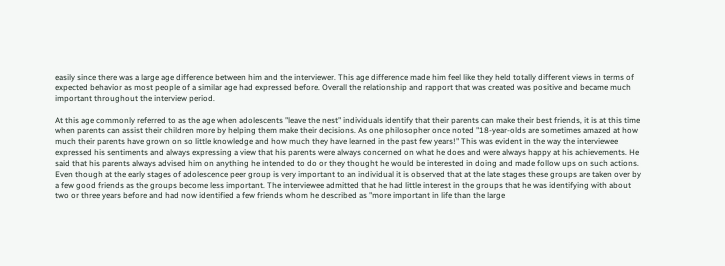easily since there was a large age difference between him and the interviewer. This age difference made him feel like they held totally different views in terms of expected behavior as most people of a similar age had expressed before. Overall the relationship and rapport that was created was positive and became much important throughout the interview period.

At this age commonly referred to as the age when adolescents "leave the nest" individuals identify that their parents can make their best friends, it is at this time when parents can assist their children more by helping them make their decisions. As one philosopher once noted "18-year-olds are sometimes amazed at how much their parents have grown on so little knowledge and how much they have learned in the past few years!" This was evident in the way the interviewee expressed his sentiments and always expressing a view that his parents were always concerned on what he does and were always happy at his achievements. He said that his parents always advised him on anything he intended to do or they thought he would be interested in doing and made follow ups on such actions. Even though at the early stages of adolescence peer group is very important to an individual it is observed that at the late stages these groups are taken over by a few good friends as the groups become less important. The interviewee admitted that he had little interest in the groups that he was identifying with about two or three years before and had now identified a few friends whom he described as "more important in life than the large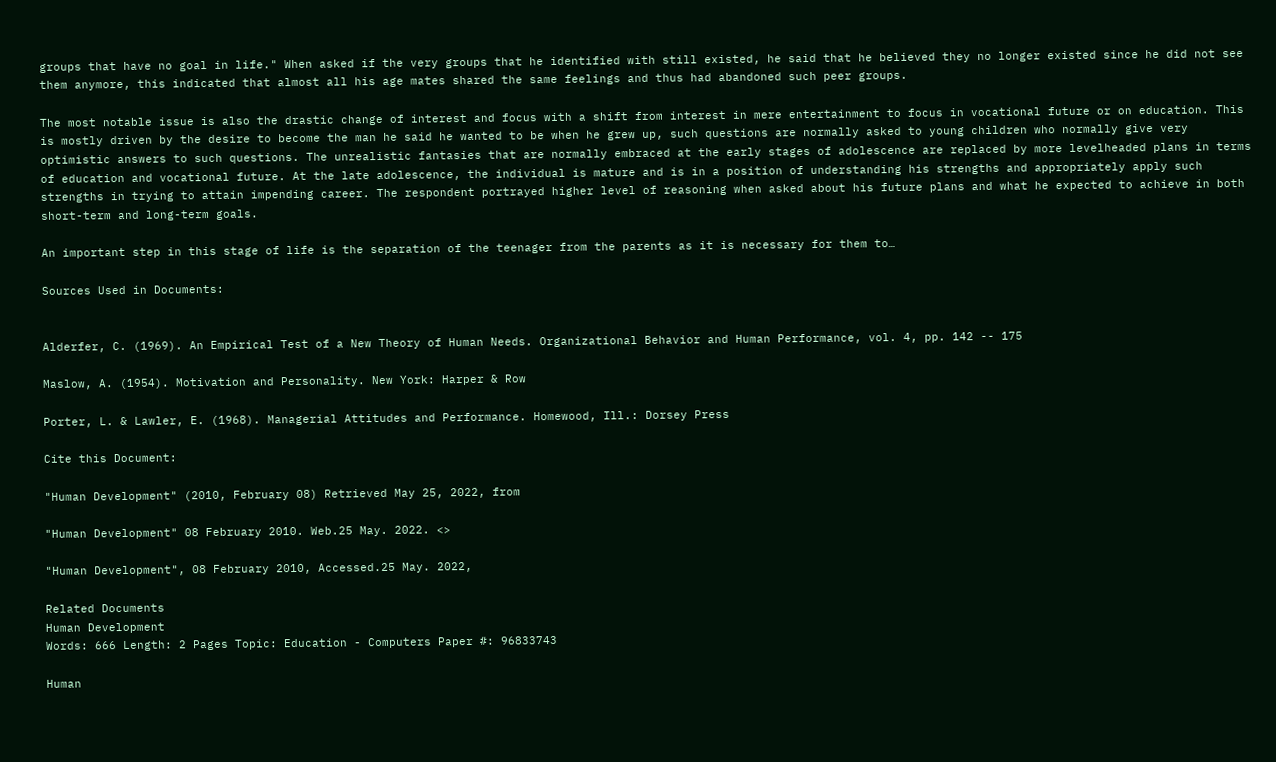groups that have no goal in life." When asked if the very groups that he identified with still existed, he said that he believed they no longer existed since he did not see them anymore, this indicated that almost all his age mates shared the same feelings and thus had abandoned such peer groups.

The most notable issue is also the drastic change of interest and focus with a shift from interest in mere entertainment to focus in vocational future or on education. This is mostly driven by the desire to become the man he said he wanted to be when he grew up, such questions are normally asked to young children who normally give very optimistic answers to such questions. The unrealistic fantasies that are normally embraced at the early stages of adolescence are replaced by more levelheaded plans in terms of education and vocational future. At the late adolescence, the individual is mature and is in a position of understanding his strengths and appropriately apply such strengths in trying to attain impending career. The respondent portrayed higher level of reasoning when asked about his future plans and what he expected to achieve in both short-term and long-term goals.

An important step in this stage of life is the separation of the teenager from the parents as it is necessary for them to…

Sources Used in Documents:


Alderfer, C. (1969). An Empirical Test of a New Theory of Human Needs. Organizational Behavior and Human Performance, vol. 4, pp. 142 -- 175

Maslow, A. (1954). Motivation and Personality. New York: Harper & Row

Porter, L. & Lawler, E. (1968). Managerial Attitudes and Performance. Homewood, Ill.: Dorsey Press

Cite this Document:

"Human Development" (2010, February 08) Retrieved May 25, 2022, from

"Human Development" 08 February 2010. Web.25 May. 2022. <>

"Human Development", 08 February 2010, Accessed.25 May. 2022,

Related Documents
Human Development
Words: 666 Length: 2 Pages Topic: Education - Computers Paper #: 96833743

Human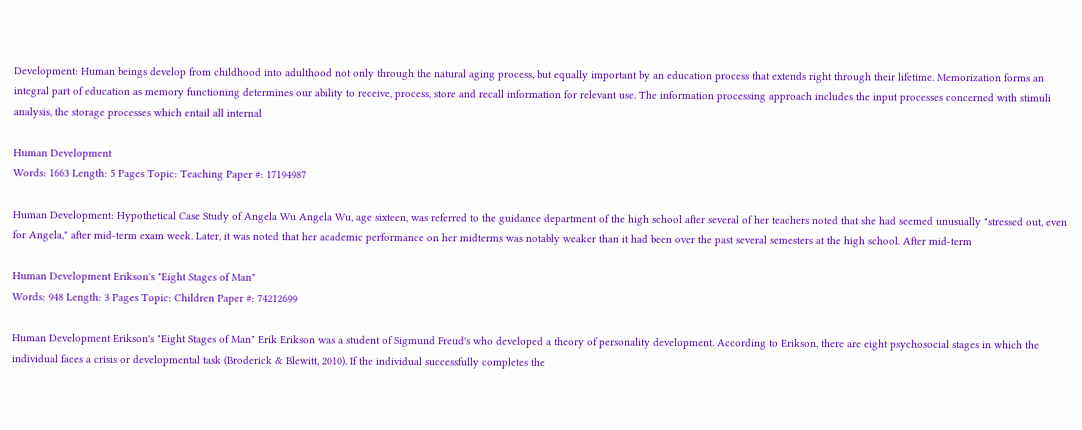Development: Human beings develop from childhood into adulthood not only through the natural aging process, but equally important by an education process that extends right through their lifetime. Memorization forms an integral part of education as memory functioning determines our ability to receive, process, store and recall information for relevant use. The information processing approach includes the input processes concerned with stimuli analysis, the storage processes which entail all internal

Human Development
Words: 1663 Length: 5 Pages Topic: Teaching Paper #: 17194987

Human Development: Hypothetical Case Study of Angela Wu Angela Wu, age sixteen, was referred to the guidance department of the high school after several of her teachers noted that she had seemed unusually "stressed out, even for Angela," after mid-term exam week. Later, it was noted that her academic performance on her midterms was notably weaker than it had been over the past several semesters at the high school. After mid-term

Human Development Erikson's "Eight Stages of Man"
Words: 948 Length: 3 Pages Topic: Children Paper #: 74212699

Human Development Erikson's "Eight Stages of Man" Erik Erikson was a student of Sigmund Freud's who developed a theory of personality development. According to Erikson, there are eight psychosocial stages in which the individual faces a crisis or developmental task (Broderick & Blewitt, 2010). If the individual successfully completes the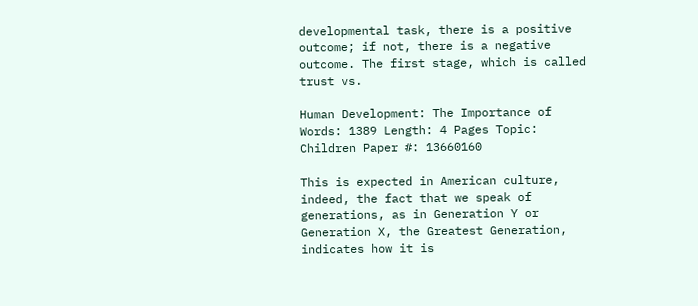developmental task, there is a positive outcome; if not, there is a negative outcome. The first stage, which is called trust vs.

Human Development: The Importance of
Words: 1389 Length: 4 Pages Topic: Children Paper #: 13660160

This is expected in American culture, indeed, the fact that we speak of generations, as in Generation Y or Generation X, the Greatest Generation, indicates how it is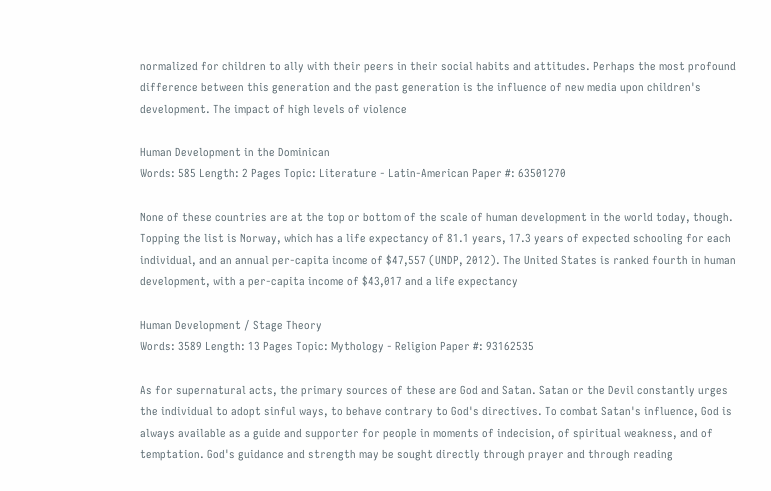normalized for children to ally with their peers in their social habits and attitudes. Perhaps the most profound difference between this generation and the past generation is the influence of new media upon children's development. The impact of high levels of violence

Human Development in the Dominican
Words: 585 Length: 2 Pages Topic: Literature - Latin-American Paper #: 63501270

None of these countries are at the top or bottom of the scale of human development in the world today, though. Topping the list is Norway, which has a life expectancy of 81.1 years, 17.3 years of expected schooling for each individual, and an annual per-capita income of $47,557 (UNDP, 2012). The United States is ranked fourth in human development, with a per-capita income of $43,017 and a life expectancy

Human Development / Stage Theory
Words: 3589 Length: 13 Pages Topic: Mythology - Religion Paper #: 93162535

As for supernatural acts, the primary sources of these are God and Satan. Satan or the Devil constantly urges the individual to adopt sinful ways, to behave contrary to God's directives. To combat Satan's influence, God is always available as a guide and supporter for people in moments of indecision, of spiritual weakness, and of temptation. God's guidance and strength may be sought directly through prayer and through reading